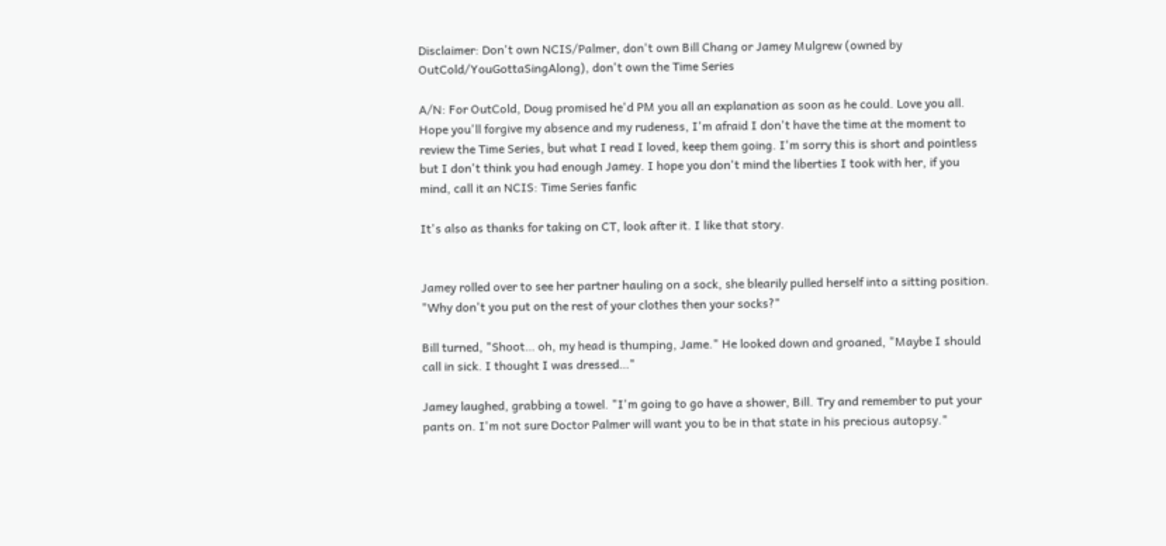Disclaimer: Don't own NCIS/Palmer, don't own Bill Chang or Jamey Mulgrew (owned by OutCold/YouGottaSingAlong), don't own the Time Series

A/N: For OutCold, Doug promised he'd PM you all an explanation as soon as he could. Love you all. Hope you'll forgive my absence and my rudeness, I'm afraid I don't have the time at the moment to review the Time Series, but what I read I loved, keep them going. I'm sorry this is short and pointless but I don't think you had enough Jamey. I hope you don't mind the liberties I took with her, if you mind, call it an NCIS: Time Series fanfic

It's also as thanks for taking on CT, look after it. I like that story.


Jamey rolled over to see her partner hauling on a sock, she blearily pulled herself into a sitting position. "Why don't you put on the rest of your clothes then your socks?"

Bill turned, "Shoot… oh, my head is thumping, Jame." He looked down and groaned, "Maybe I should call in sick. I thought I was dressed…"

Jamey laughed, grabbing a towel. "I'm going to go have a shower, Bill. Try and remember to put your pants on. I'm not sure Doctor Palmer will want you to be in that state in his precious autopsy."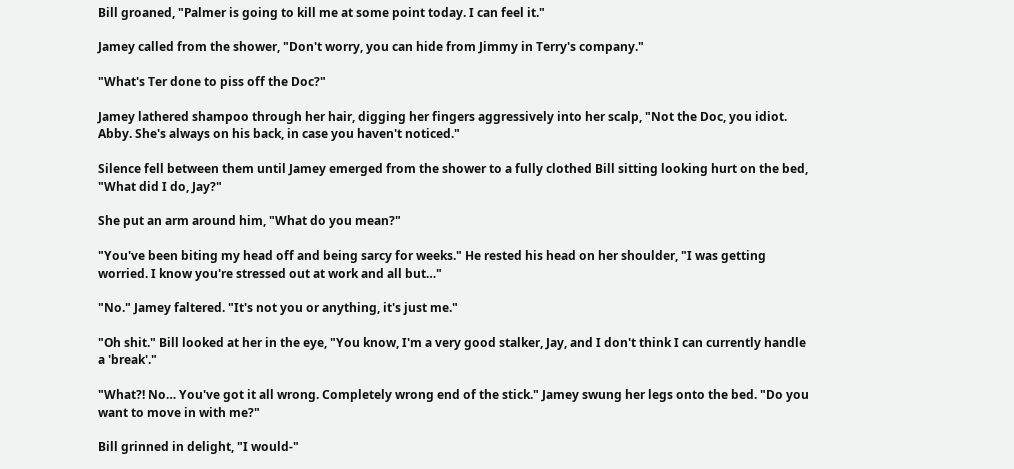Bill groaned, "Palmer is going to kill me at some point today. I can feel it."

Jamey called from the shower, "Don't worry, you can hide from Jimmy in Terry's company."

"What's Ter done to piss off the Doc?"

Jamey lathered shampoo through her hair, digging her fingers aggressively into her scalp, "Not the Doc, you idiot. Abby. She's always on his back, in case you haven't noticed."

Silence fell between them until Jamey emerged from the shower to a fully clothed Bill sitting looking hurt on the bed, "What did I do, Jay?"

She put an arm around him, "What do you mean?"

"You've been biting my head off and being sarcy for weeks." He rested his head on her shoulder, "I was getting worried. I know you're stressed out at work and all but…"

"No." Jamey faltered. "It's not you or anything, it's just me."

"Oh shit." Bill looked at her in the eye, "You know, I'm a very good stalker, Jay, and I don't think I can currently handle a 'break'."

"What?! No… You've got it all wrong. Completely wrong end of the stick." Jamey swung her legs onto the bed. "Do you want to move in with me?"

Bill grinned in delight, "I would-"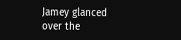Jamey glanced over the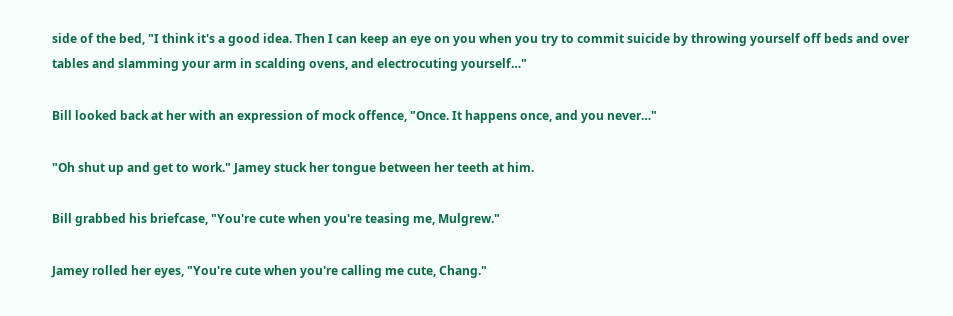side of the bed, "I think it's a good idea. Then I can keep an eye on you when you try to commit suicide by throwing yourself off beds and over tables and slamming your arm in scalding ovens, and electrocuting yourself…"

Bill looked back at her with an expression of mock offence, "Once. It happens once, and you never…"

"Oh shut up and get to work." Jamey stuck her tongue between her teeth at him.

Bill grabbed his briefcase, "You're cute when you're teasing me, Mulgrew."

Jamey rolled her eyes, "You're cute when you're calling me cute, Chang."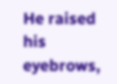He raised his eyebrows,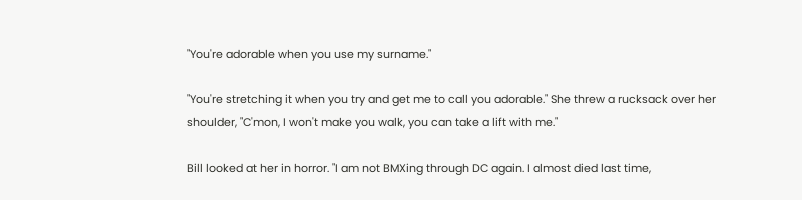"You're adorable when you use my surname."

"You're stretching it when you try and get me to call you adorable." She threw a rucksack over her shoulder, "C'mon, I won't make you walk, you can take a lift with me."

Bill looked at her in horror. "I am not BMXing through DC again. I almost died last time,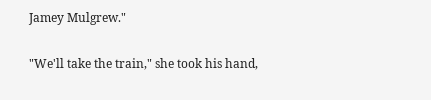Jamey Mulgrew."

"We'll take the train," she took his hand,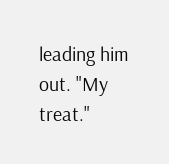leading him out. "My treat."